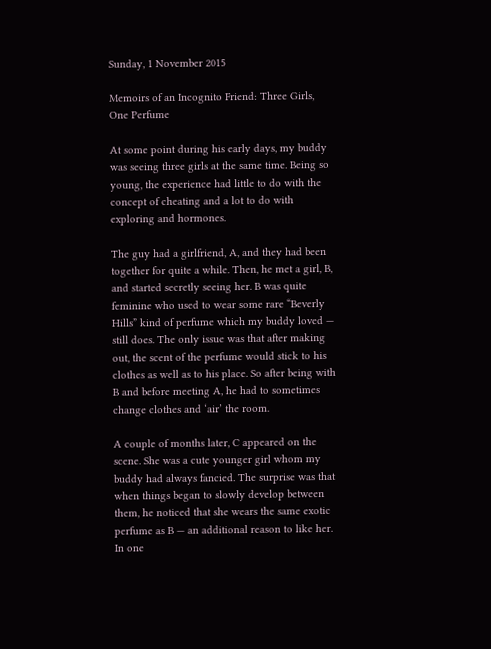Sunday, 1 November 2015

Memoirs of an Incognito Friend: Three Girls, One Perfume

At some point during his early days, my buddy was seeing three girls at the same time. Being so young, the experience had little to do with the concept of cheating and a lot to do with exploring and hormones.

The guy had a girlfriend, A, and they had been together for quite a while. Then, he met a girl, B, and started secretly seeing her. B was quite feminine who used to wear some rare “Beverly Hills” kind of perfume which my buddy loved — still does. The only issue was that after making out, the scent of the perfume would stick to his clothes as well as to his place. So after being with B and before meeting A, he had to sometimes change clothes and ‘air’ the room.

A couple of months later, C appeared on the scene. She was a cute younger girl whom my buddy had always fancied. The surprise was that when things began to slowly develop between them, he noticed that she wears the same exotic perfume as B — an additional reason to like her. In one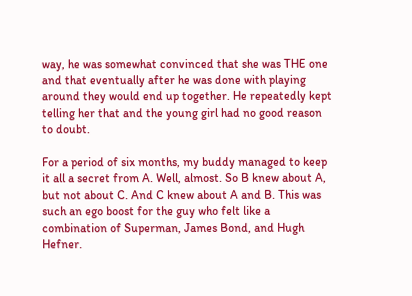way, he was somewhat convinced that she was THE one and that eventually after he was done with playing around they would end up together. He repeatedly kept telling her that and the young girl had no good reason to doubt.

For a period of six months, my buddy managed to keep it all a secret from A. Well, almost. So B knew about A, but not about C. And C knew about A and B. This was such an ego boost for the guy who felt like a combination of Superman, James Bond, and Hugh Hefner.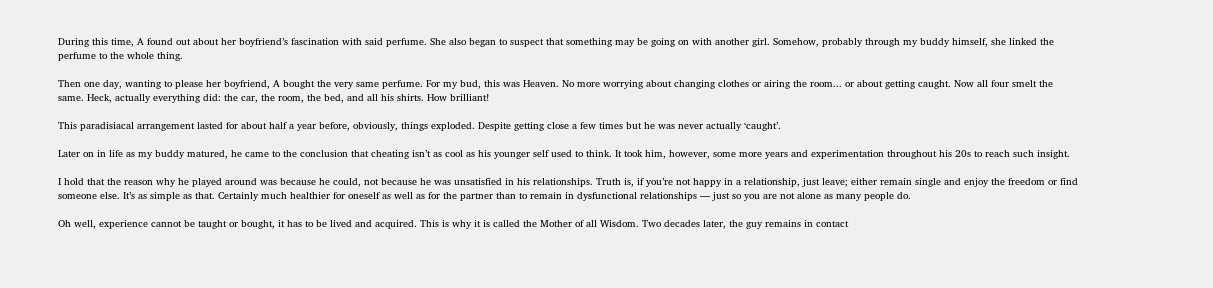During this time, A found out about her boyfriend’s fascination with said perfume. She also began to suspect that something may be going on with another girl. Somehow, probably through my buddy himself, she linked the perfume to the whole thing.

Then one day, wanting to please her boyfriend, A bought the very same perfume. For my bud, this was Heaven. No more worrying about changing clothes or airing the room... or about getting caught. Now all four smelt the same. Heck, actually everything did: the car, the room, the bed, and all his shirts. How brilliant!

This paradisiacal arrangement lasted for about half a year before, obviously, things exploded. Despite getting close a few times but he was never actually ‘caught’.

Later on in life as my buddy matured, he came to the conclusion that cheating isn’t as cool as his younger self used to think. It took him, however, some more years and experimentation throughout his 20s to reach such insight.

I hold that the reason why he played around was because he could, not because he was unsatisfied in his relationships. Truth is, if you’re not happy in a relationship, just leave; either remain single and enjoy the freedom or find someone else. It’s as simple as that. Certainly much healthier for oneself as well as for the partner than to remain in dysfunctional relationships — just so you are not alone as many people do.

Oh well, experience cannot be taught or bought, it has to be lived and acquired. This is why it is called the Mother of all Wisdom. Two decades later, the guy remains in contact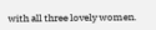with all three lovely women.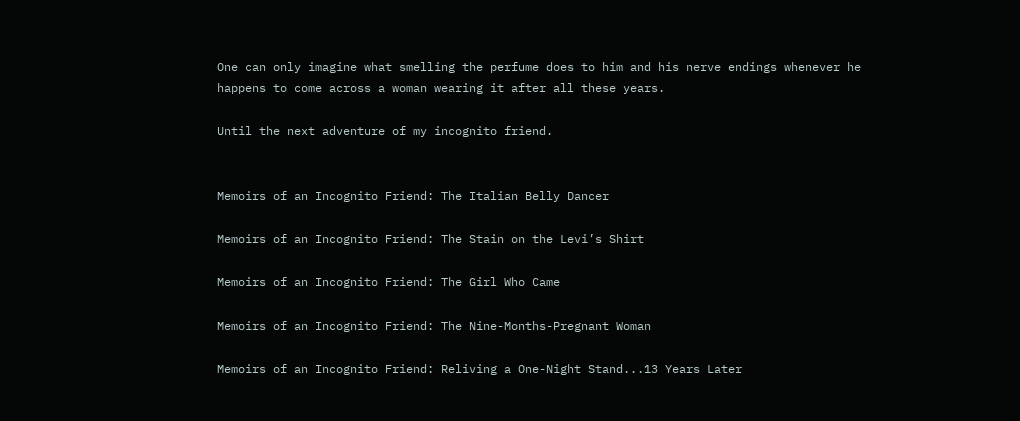One can only imagine what smelling the perfume does to him and his nerve endings whenever he happens to come across a woman wearing it after all these years.

Until the next adventure of my incognito friend.


Memoirs of an Incognito Friend: The Italian Belly Dancer

Memoirs of an Incognito Friend: The Stain on the Levi’s Shirt

Memoirs of an Incognito Friend: The Girl Who Came

Memoirs of an Incognito Friend: The Nine-Months-Pregnant Woman

Memoirs of an Incognito Friend: Reliving a One-Night Stand...13 Years Later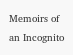Memoirs of an Incognito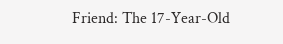Friend: The 17-Year-Old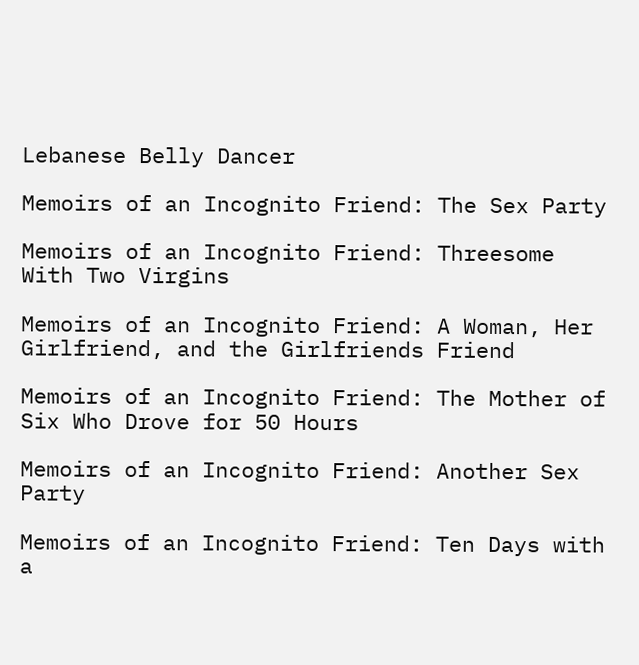Lebanese Belly Dancer

Memoirs of an Incognito Friend: The Sex Party

Memoirs of an Incognito Friend: Threesome With Two Virgins

Memoirs of an Incognito Friend: A Woman, Her Girlfriend, and the Girlfriends Friend

Memoirs of an Incognito Friend: The Mother of Six Who Drove for 50 Hours

Memoirs of an Incognito Friend: Another Sex Party

Memoirs of an Incognito Friend: Ten Days with a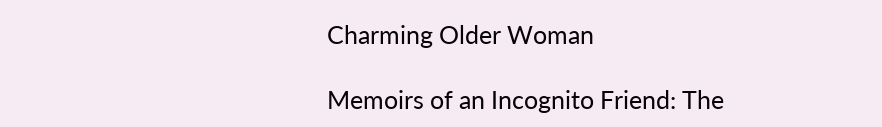Charming Older Woman

Memoirs of an Incognito Friend: The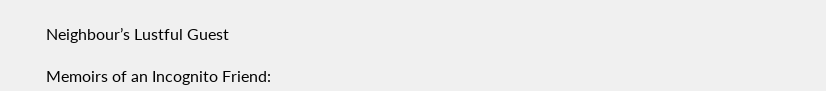Neighbour’s Lustful Guest

Memoirs of an Incognito Friend: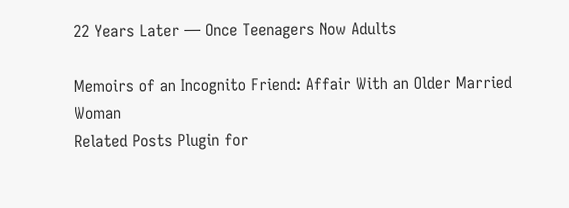22 Years Later — Once Teenagers Now Adults

Memoirs of an Incognito Friend: Affair With an Older Married Woman
Related Posts Plugin for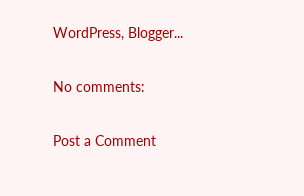WordPress, Blogger...

No comments:

Post a Comment